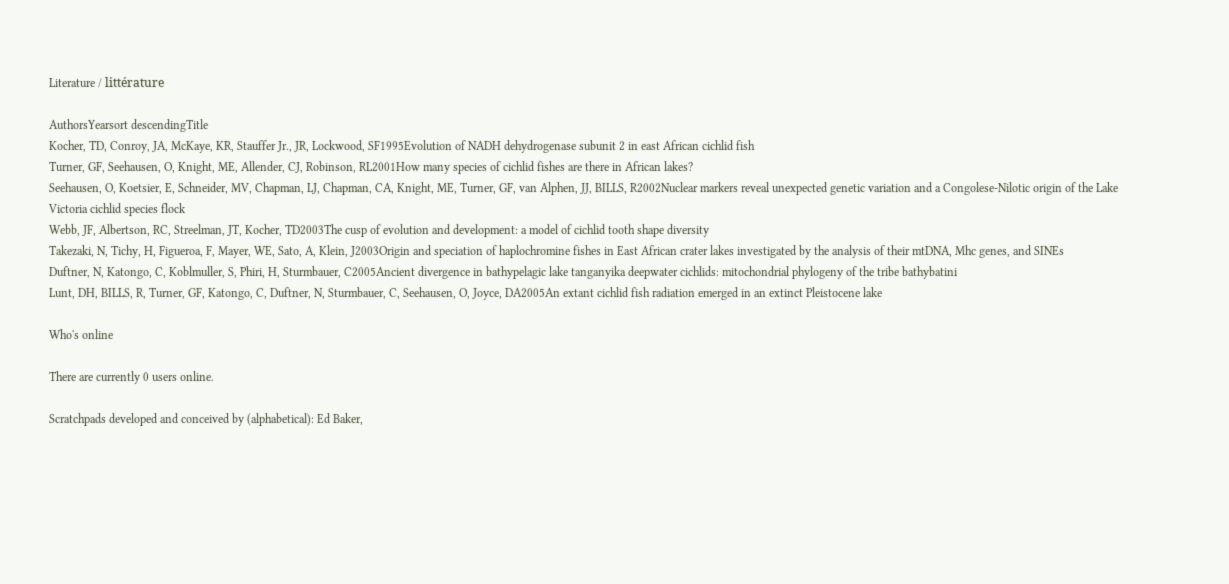Literature / littérature

AuthorsYearsort descendingTitle
Kocher, TD, Conroy, JA, McKaye, KR, Stauffer Jr., JR, Lockwood, SF1995Evolution of NADH dehydrogenase subunit 2 in east African cichlid fish
Turner, GF, Seehausen, O, Knight, ME, Allender, CJ, Robinson, RL2001How many species of cichlid fishes are there in African lakes?
Seehausen, O, Koetsier, E, Schneider, MV, Chapman, LJ, Chapman, CA, Knight, ME, Turner, GF, van Alphen, JJ, BILLS, R2002Nuclear markers reveal unexpected genetic variation and a Congolese-Nilotic origin of the Lake Victoria cichlid species flock
Webb, JF, Albertson, RC, Streelman, JT, Kocher, TD2003The cusp of evolution and development: a model of cichlid tooth shape diversity
Takezaki, N, Tichy, H, Figueroa, F, Mayer, WE, Sato, A, Klein, J2003Origin and speciation of haplochromine fishes in East African crater lakes investigated by the analysis of their mtDNA, Mhc genes, and SINEs
Duftner, N, Katongo, C, Koblmuller, S, Phiri, H, Sturmbauer, C2005Ancient divergence in bathypelagic lake tanganyika deepwater cichlids: mitochondrial phylogeny of the tribe bathybatini
Lunt, DH, BILLS, R, Turner, GF, Katongo, C, Duftner, N, Sturmbauer, C, Seehausen, O, Joyce, DA2005An extant cichlid fish radiation emerged in an extinct Pleistocene lake

Who's online

There are currently 0 users online.

Scratchpads developed and conceived by (alphabetical): Ed Baker,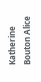Katherine Bouton Alice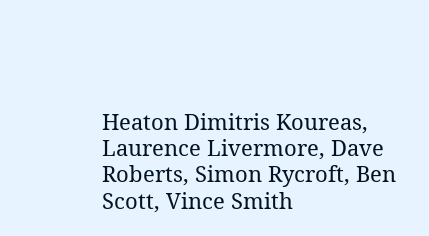Heaton Dimitris Koureas, Laurence Livermore, Dave Roberts, Simon Rycroft, Ben Scott, Vince Smith